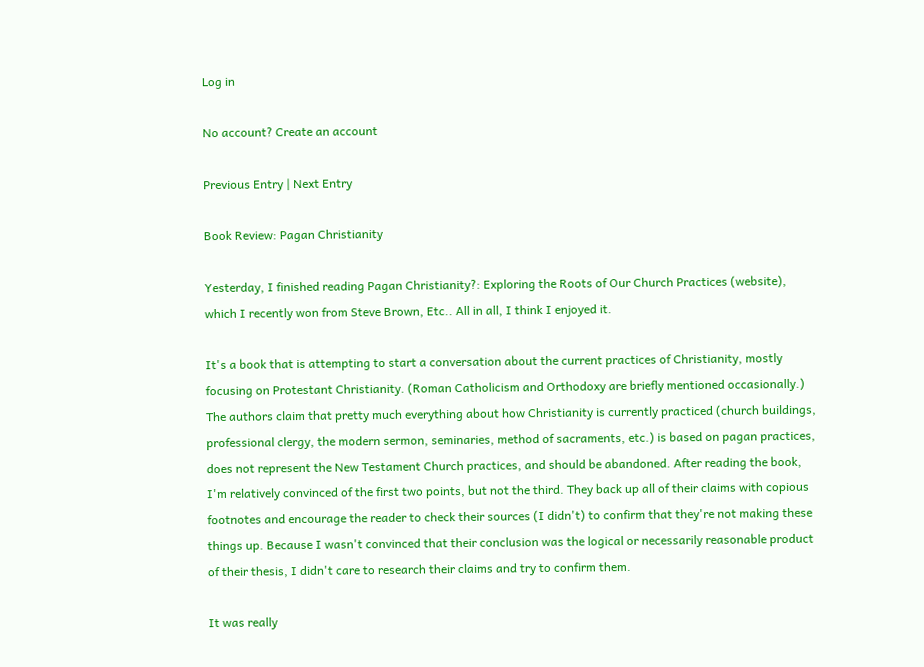Log in

No account? Create an account

Previous Entry | Next Entry

Book Review: Pagan Christianity

Yesterday, I finished reading Pagan Christianity?: Exploring the Roots of Our Church Practices (website), which I recently won from Steve Brown, Etc.. All in all, I think I enjoyed it.

It's a book that is attempting to start a conversation about the current practices of Christianity, mostly focusing on Protestant Christianity. (Roman Catholicism and Orthodoxy are briefly mentioned occasionally.) The authors claim that pretty much everything about how Christianity is currently practiced (church buildings, professional clergy, the modern sermon, seminaries, method of sacraments, etc.) is based on pagan practices, does not represent the New Testament Church practices, and should be abandoned. After reading the book, I'm relatively convinced of the first two points, but not the third. They back up all of their claims with copious footnotes and encourage the reader to check their sources (I didn't) to confirm that they're not making these things up. Because I wasn't convinced that their conclusion was the logical or necessarily reasonable product of their thesis, I didn't care to research their claims and try to confirm them.

It was really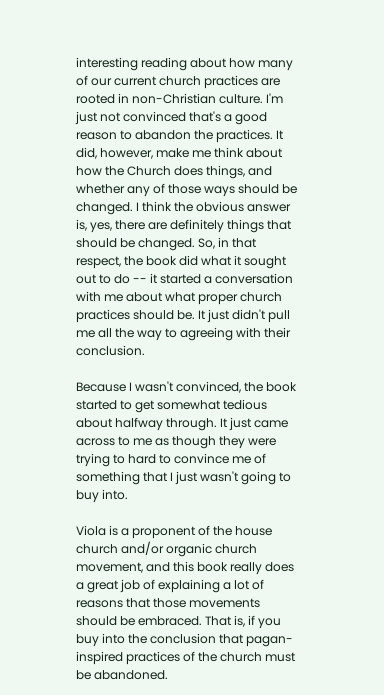interesting reading about how many of our current church practices are rooted in non-Christian culture. I'm just not convinced that's a good reason to abandon the practices. It did, however, make me think about how the Church does things, and whether any of those ways should be changed. I think the obvious answer is, yes, there are definitely things that should be changed. So, in that respect, the book did what it sought out to do -- it started a conversation with me about what proper church practices should be. It just didn't pull me all the way to agreeing with their conclusion.

Because I wasn't convinced, the book started to get somewhat tedious about halfway through. It just came across to me as though they were trying to hard to convince me of something that I just wasn't going to buy into.

Viola is a proponent of the house church and/or organic church movement, and this book really does a great job of explaining a lot of reasons that those movements should be embraced. That is, if you buy into the conclusion that pagan-inspired practices of the church must be abandoned.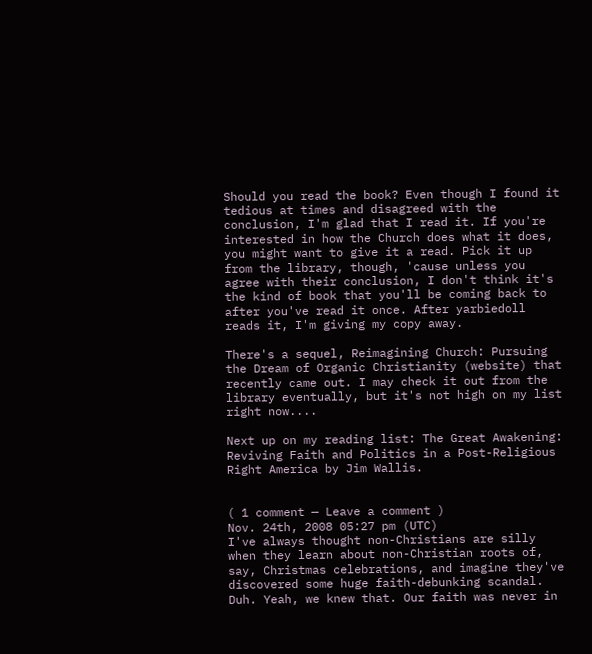Should you read the book? Even though I found it tedious at times and disagreed with the conclusion, I'm glad that I read it. If you're interested in how the Church does what it does, you might want to give it a read. Pick it up from the library, though, 'cause unless you agree with their conclusion, I don't think it's the kind of book that you'll be coming back to after you've read it once. After yarbiedoll reads it, I'm giving my copy away.

There's a sequel, Reimagining Church: Pursuing the Dream of Organic Christianity (website) that recently came out. I may check it out from the library eventually, but it's not high on my list right now....

Next up on my reading list: The Great Awakening: Reviving Faith and Politics in a Post-Religious Right America by Jim Wallis.


( 1 comment — Leave a comment )
Nov. 24th, 2008 05:27 pm (UTC)
I've always thought non-Christians are silly when they learn about non-Christian roots of, say, Christmas celebrations, and imagine they've discovered some huge faith-debunking scandal. Duh. Yeah, we knew that. Our faith was never in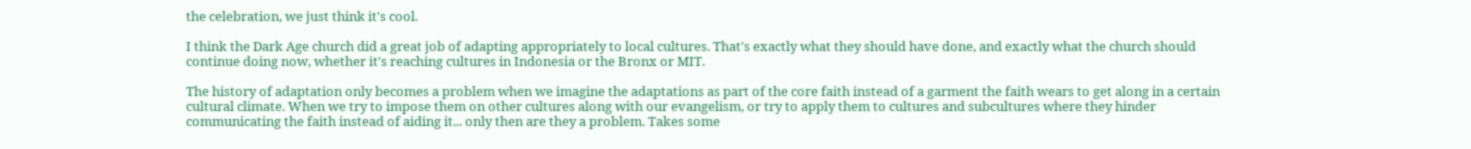the celebration, we just think it's cool.

I think the Dark Age church did a great job of adapting appropriately to local cultures. That's exactly what they should have done, and exactly what the church should continue doing now, whether it's reaching cultures in Indonesia or the Bronx or MIT.

The history of adaptation only becomes a problem when we imagine the adaptations as part of the core faith instead of a garment the faith wears to get along in a certain cultural climate. When we try to impose them on other cultures along with our evangelism, or try to apply them to cultures and subcultures where they hinder communicating the faith instead of aiding it... only then are they a problem. Takes some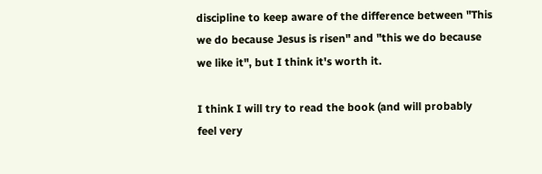discipline to keep aware of the difference between "This we do because Jesus is risen" and "this we do because we like it", but I think it's worth it.

I think I will try to read the book (and will probably feel very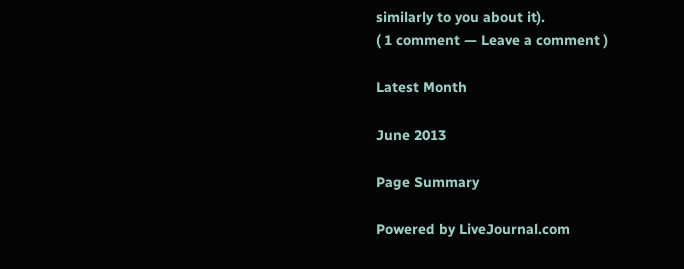similarly to you about it).
( 1 comment — Leave a comment )

Latest Month

June 2013

Page Summary

Powered by LiveJournal.com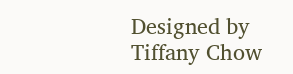Designed by Tiffany Chow